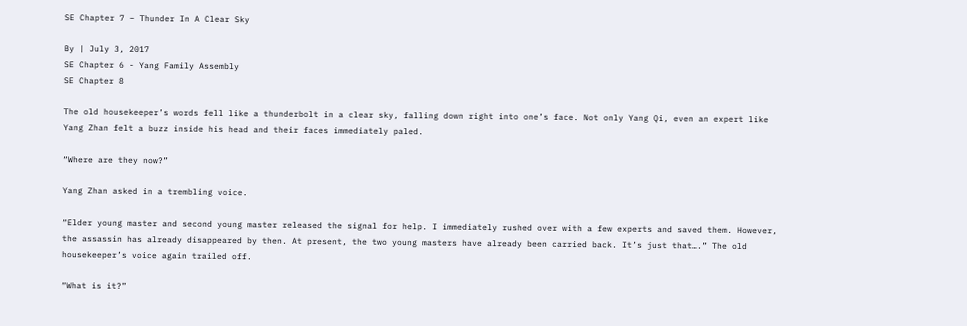SE Chapter 7 – Thunder In A Clear Sky

By | July 3, 2017
SE Chapter 6 - Yang Family Assembly
SE Chapter 8

The old housekeeper’s words fell like a thunderbolt in a clear sky, falling down right into one’s face. Not only Yang Qi, even an expert like Yang Zhan felt a buzz inside his head and their faces immediately paled.

“Where are they now?”

Yang Zhan asked in a trembling voice.

“Elder young master and second young master released the signal for help. I immediately rushed over with a few experts and saved them. However, the assassin has already disappeared by then. At present, the two young masters have already been carried back. It’s just that….” The old housekeeper’s voice again trailed off.

“What is it?”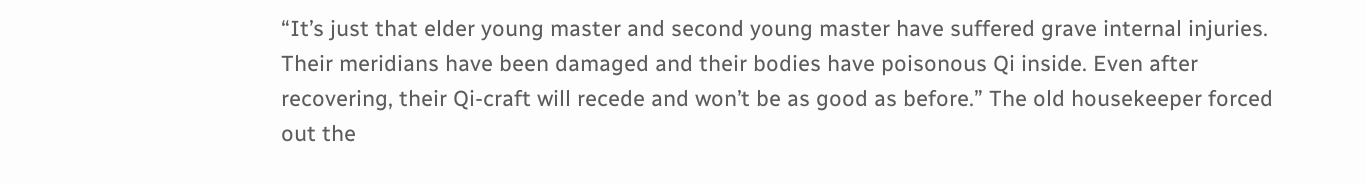“It’s just that elder young master and second young master have suffered grave internal injuries. Their meridians have been damaged and their bodies have poisonous Qi inside. Even after recovering, their Qi-craft will recede and won’t be as good as before.” The old housekeeper forced out the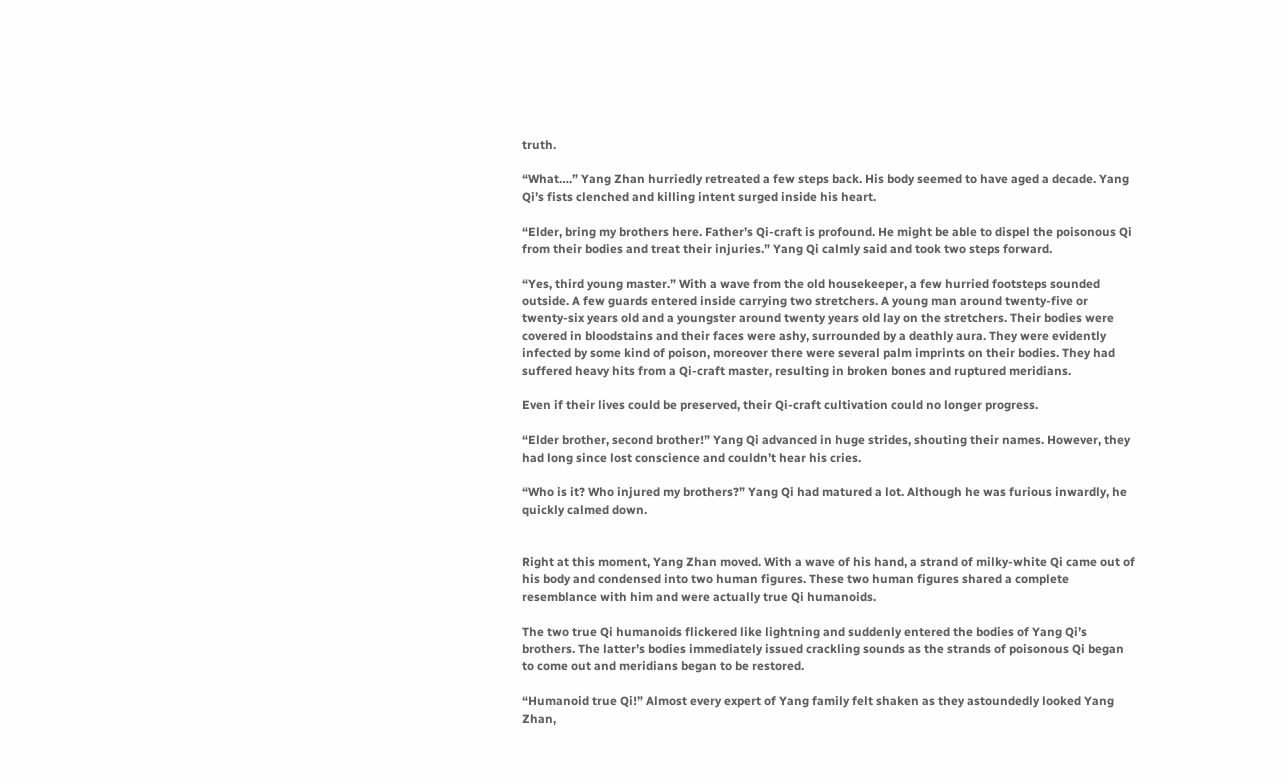truth.

“What….” Yang Zhan hurriedly retreated a few steps back. His body seemed to have aged a decade. Yang Qi’s fists clenched and killing intent surged inside his heart.

“Elder, bring my brothers here. Father’s Qi-craft is profound. He might be able to dispel the poisonous Qi from their bodies and treat their injuries.” Yang Qi calmly said and took two steps forward.

“Yes, third young master.” With a wave from the old housekeeper, a few hurried footsteps sounded outside. A few guards entered inside carrying two stretchers. A young man around twenty-five or twenty-six years old and a youngster around twenty years old lay on the stretchers. Their bodies were covered in bloodstains and their faces were ashy, surrounded by a deathly aura. They were evidently infected by some kind of poison, moreover there were several palm imprints on their bodies. They had suffered heavy hits from a Qi-craft master, resulting in broken bones and ruptured meridians.

Even if their lives could be preserved, their Qi-craft cultivation could no longer progress.

“Elder brother, second brother!” Yang Qi advanced in huge strides, shouting their names. However, they had long since lost conscience and couldn’t hear his cries.

“Who is it? Who injured my brothers?” Yang Qi had matured a lot. Although he was furious inwardly, he quickly calmed down.


Right at this moment, Yang Zhan moved. With a wave of his hand, a strand of milky-white Qi came out of his body and condensed into two human figures. These two human figures shared a complete resemblance with him and were actually true Qi humanoids.

The two true Qi humanoids flickered like lightning and suddenly entered the bodies of Yang Qi’s brothers. The latter’s bodies immediately issued crackling sounds as the strands of poisonous Qi began to come out and meridians began to be restored.

“Humanoid true Qi!” Almost every expert of Yang family felt shaken as they astoundedly looked Yang Zhan,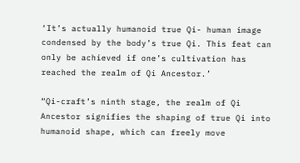‘It’s actually humanoid true Qi- human image condensed by the body’s true Qi. This feat can only be achieved if one’s cultivation has reached the realm of Qi Ancestor.’

“Qi-craft’s ninth stage, the realm of Qi Ancestor signifies the shaping of true Qi into humanoid shape, which can freely move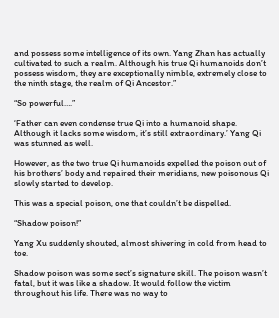and possess some intelligence of its own. Yang Zhan has actually cultivated to such a realm. Although his true Qi humanoids don’t possess wisdom, they are exceptionally nimble, extremely close to the ninth stage, the realm of Qi Ancestor.”

“So powerful….”

‘Father can even condense true Qi into a humanoid shape. Although it lacks some wisdom, it’s still extraordinary.’ Yang Qi was stunned as well.

However, as the two true Qi humanoids expelled the poison out of his brothers’ body and repaired their meridians, new poisonous Qi slowly started to develop.

This was a special poison, one that couldn’t be dispelled.

“Shadow poison!”

Yang Xu suddenly shouted, almost shivering in cold from head to toe.

Shadow poison was some sect’s signature skill. The poison wasn’t fatal, but it was like a shadow. It would follow the victim throughout his life. There was no way to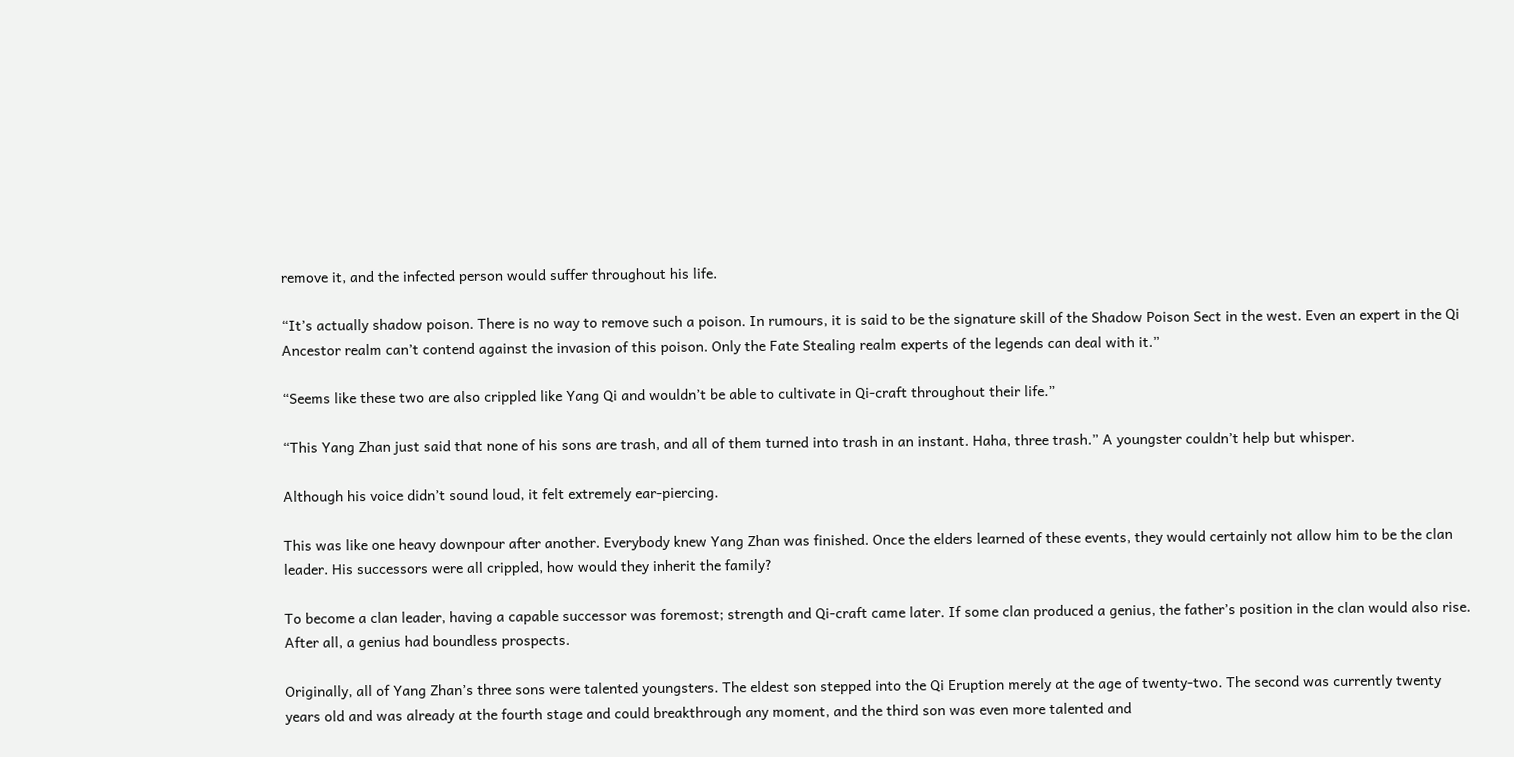remove it, and the infected person would suffer throughout his life.

“It’s actually shadow poison. There is no way to remove such a poison. In rumours, it is said to be the signature skill of the Shadow Poison Sect in the west. Even an expert in the Qi Ancestor realm can’t contend against the invasion of this poison. Only the Fate Stealing realm experts of the legends can deal with it.”

“Seems like these two are also crippled like Yang Qi and wouldn’t be able to cultivate in Qi-craft throughout their life.”

“This Yang Zhan just said that none of his sons are trash, and all of them turned into trash in an instant. Haha, three trash.” A youngster couldn’t help but whisper.

Although his voice didn’t sound loud, it felt extremely ear-piercing.

This was like one heavy downpour after another. Everybody knew Yang Zhan was finished. Once the elders learned of these events, they would certainly not allow him to be the clan leader. His successors were all crippled, how would they inherit the family?

To become a clan leader, having a capable successor was foremost; strength and Qi-craft came later. If some clan produced a genius, the father’s position in the clan would also rise. After all, a genius had boundless prospects.

Originally, all of Yang Zhan’s three sons were talented youngsters. The eldest son stepped into the Qi Eruption merely at the age of twenty-two. The second was currently twenty years old and was already at the fourth stage and could breakthrough any moment, and the third son was even more talented and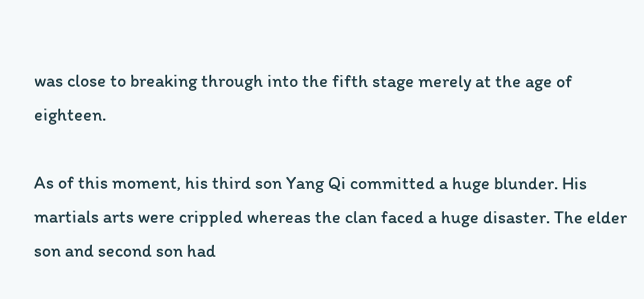was close to breaking through into the fifth stage merely at the age of eighteen.

As of this moment, his third son Yang Qi committed a huge blunder. His martials arts were crippled whereas the clan faced a huge disaster. The elder son and second son had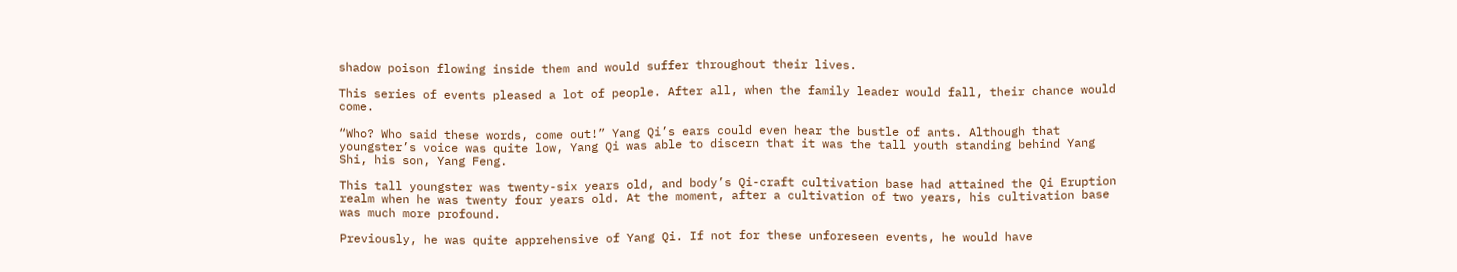shadow poison flowing inside them and would suffer throughout their lives.

This series of events pleased a lot of people. After all, when the family leader would fall, their chance would come.

“Who? Who said these words, come out!” Yang Qi’s ears could even hear the bustle of ants. Although that youngster’s voice was quite low, Yang Qi was able to discern that it was the tall youth standing behind Yang Shi, his son, Yang Feng.

This tall youngster was twenty-six years old, and body’s Qi-craft cultivation base had attained the Qi Eruption realm when he was twenty four years old. At the moment, after a cultivation of two years, his cultivation base was much more profound.

Previously, he was quite apprehensive of Yang Qi. If not for these unforeseen events, he would have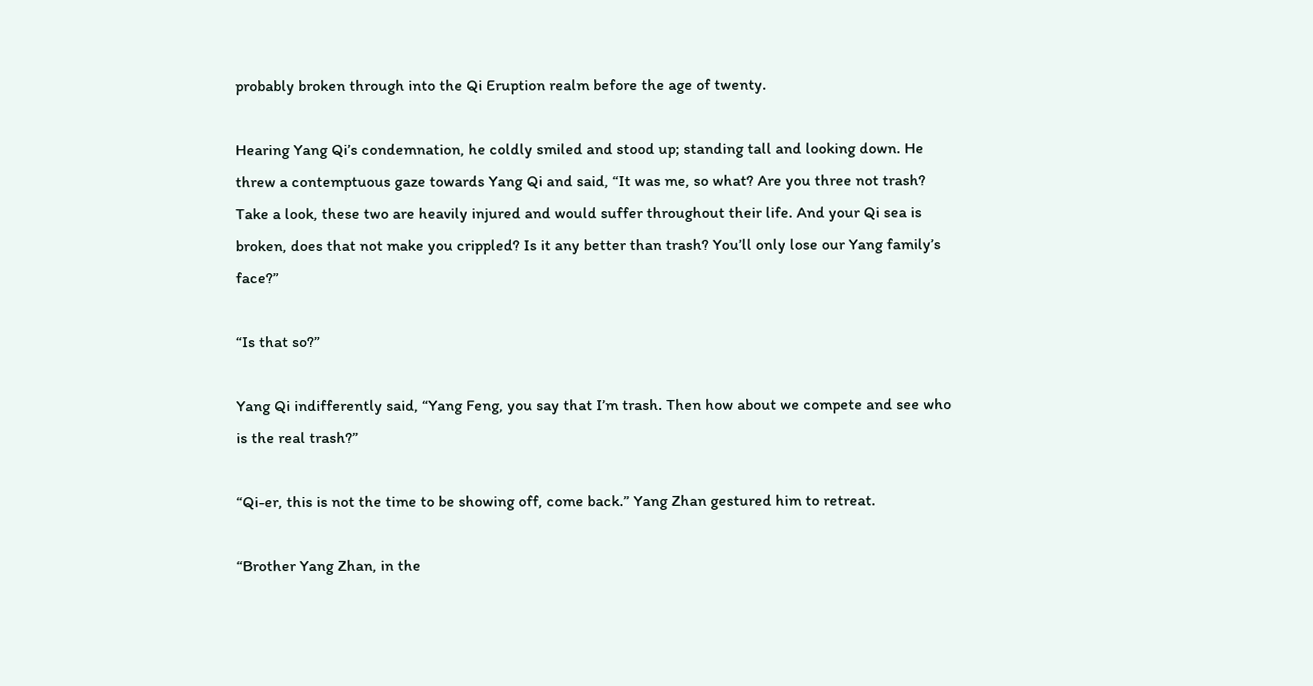probably broken through into the Qi Eruption realm before the age of twenty.

Hearing Yang Qi’s condemnation, he coldly smiled and stood up; standing tall and looking down. He threw a contemptuous gaze towards Yang Qi and said, “It was me, so what? Are you three not trash? Take a look, these two are heavily injured and would suffer throughout their life. And your Qi sea is broken, does that not make you crippled? Is it any better than trash? You’ll only lose our Yang family’s face?”

“Is that so?”

Yang Qi indifferently said, “Yang Feng, you say that I’m trash. Then how about we compete and see who is the real trash?”

“Qi-er, this is not the time to be showing off, come back.” Yang Zhan gestured him to retreat.

“Brother Yang Zhan, in the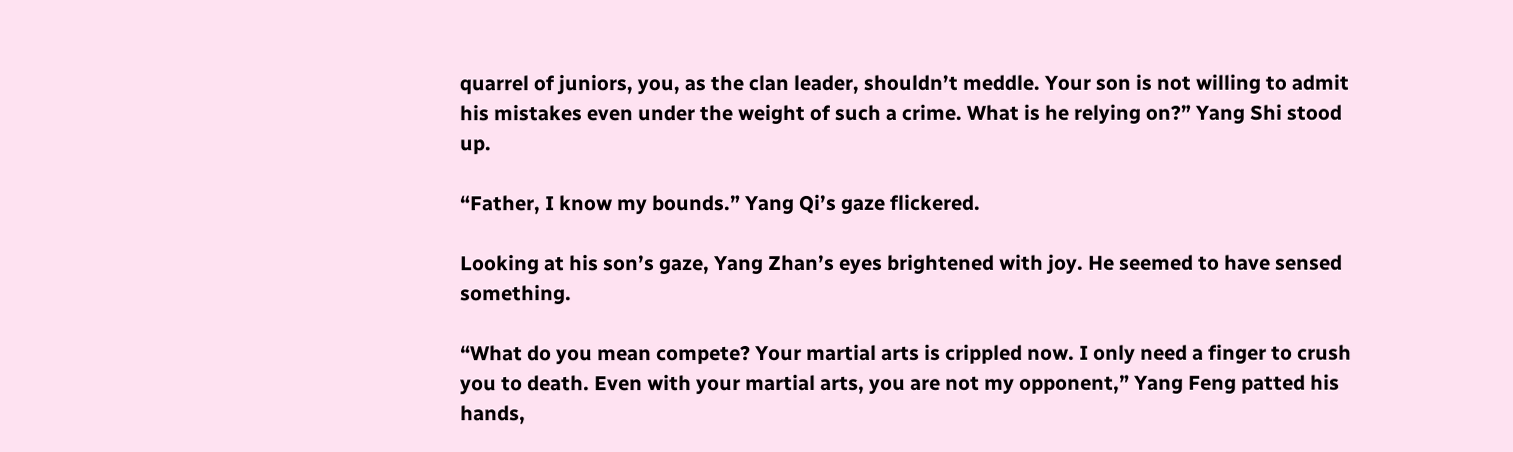quarrel of juniors, you, as the clan leader, shouldn’t meddle. Your son is not willing to admit his mistakes even under the weight of such a crime. What is he relying on?” Yang Shi stood up.

“Father, I know my bounds.” Yang Qi’s gaze flickered.

Looking at his son’s gaze, Yang Zhan’s eyes brightened with joy. He seemed to have sensed something.

“What do you mean compete? Your martial arts is crippled now. I only need a finger to crush you to death. Even with your martial arts, you are not my opponent,” Yang Feng patted his hands,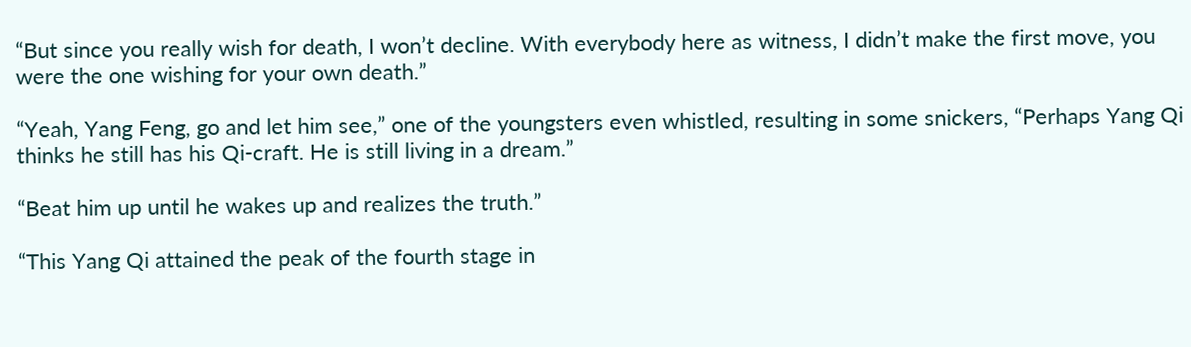“But since you really wish for death, I won’t decline. With everybody here as witness, I didn’t make the first move, you were the one wishing for your own death.”

“Yeah, Yang Feng, go and let him see,” one of the youngsters even whistled, resulting in some snickers, “Perhaps Yang Qi thinks he still has his Qi-craft. He is still living in a dream.”

“Beat him up until he wakes up and realizes the truth.”

“This Yang Qi attained the peak of the fourth stage in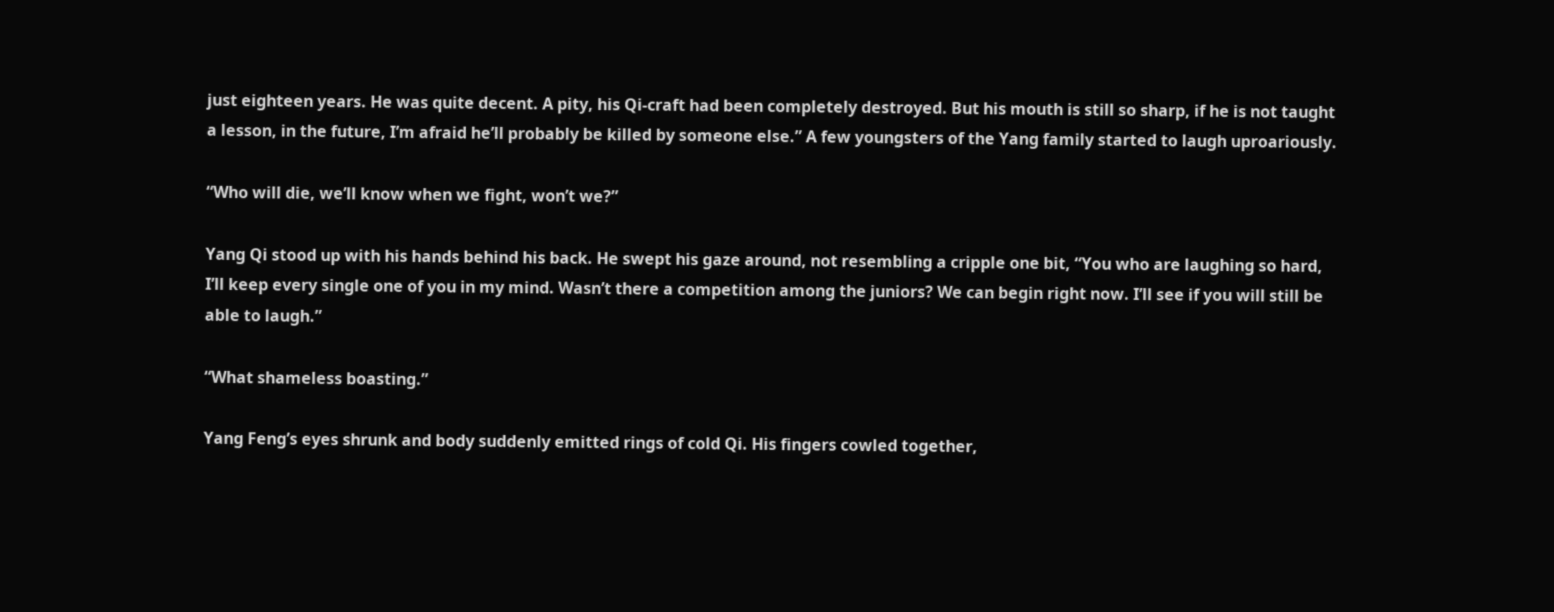just eighteen years. He was quite decent. A pity, his Qi-craft had been completely destroyed. But his mouth is still so sharp, if he is not taught a lesson, in the future, I’m afraid he’ll probably be killed by someone else.” A few youngsters of the Yang family started to laugh uproariously.

“Who will die, we’ll know when we fight, won’t we?”

Yang Qi stood up with his hands behind his back. He swept his gaze around, not resembling a cripple one bit, “You who are laughing so hard, I’ll keep every single one of you in my mind. Wasn’t there a competition among the juniors? We can begin right now. I’ll see if you will still be able to laugh.”

“What shameless boasting.”

Yang Feng’s eyes shrunk and body suddenly emitted rings of cold Qi. His fingers cowled together,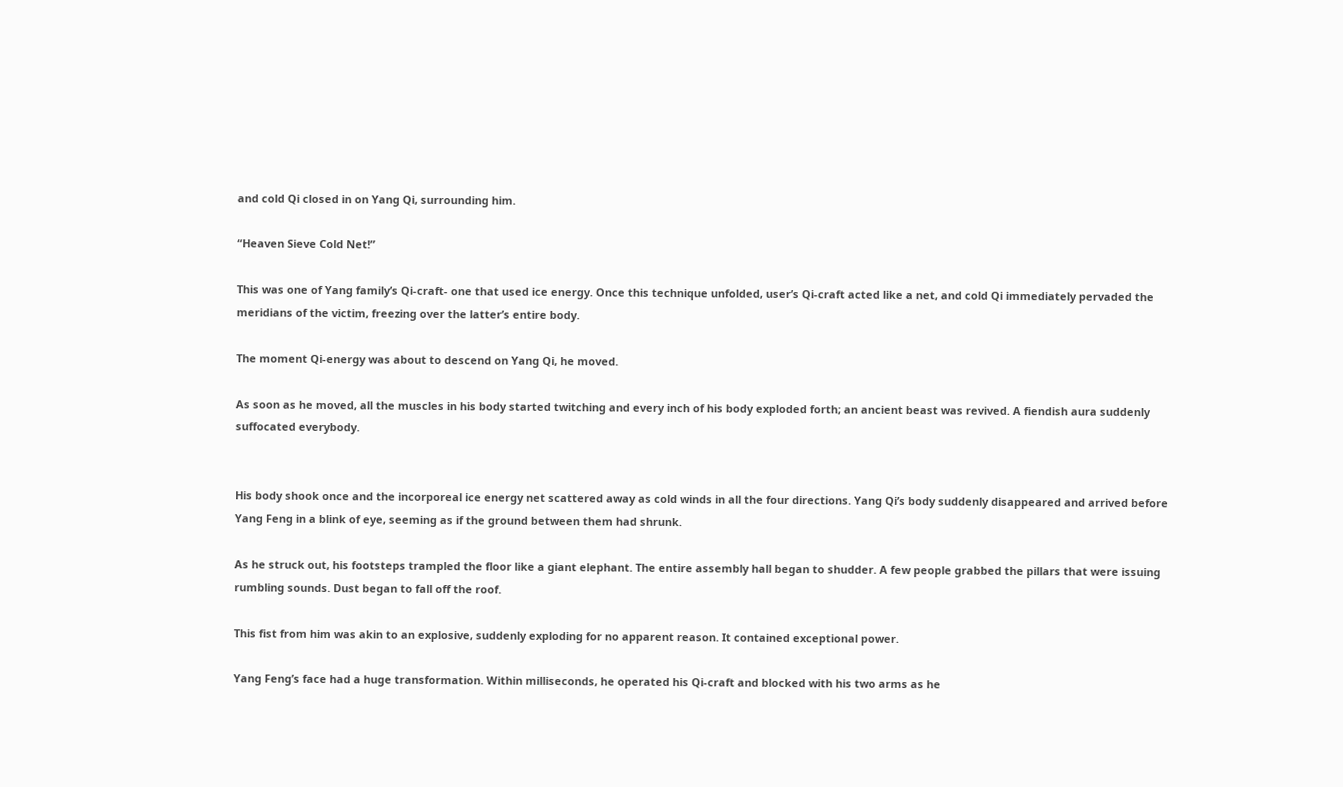and cold Qi closed in on Yang Qi, surrounding him.

“Heaven Sieve Cold Net!”

This was one of Yang family’s Qi-craft- one that used ice energy. Once this technique unfolded, user’s Qi-craft acted like a net, and cold Qi immediately pervaded the meridians of the victim, freezing over the latter’s entire body.

The moment Qi-energy was about to descend on Yang Qi, he moved.

As soon as he moved, all the muscles in his body started twitching and every inch of his body exploded forth; an ancient beast was revived. A fiendish aura suddenly suffocated everybody.


His body shook once and the incorporeal ice energy net scattered away as cold winds in all the four directions. Yang Qi’s body suddenly disappeared and arrived before Yang Feng in a blink of eye, seeming as if the ground between them had shrunk.

As he struck out, his footsteps trampled the floor like a giant elephant. The entire assembly hall began to shudder. A few people grabbed the pillars that were issuing rumbling sounds. Dust began to fall off the roof.

This fist from him was akin to an explosive, suddenly exploding for no apparent reason. It contained exceptional power.

Yang Feng’s face had a huge transformation. Within milliseconds, he operated his Qi-craft and blocked with his two arms as he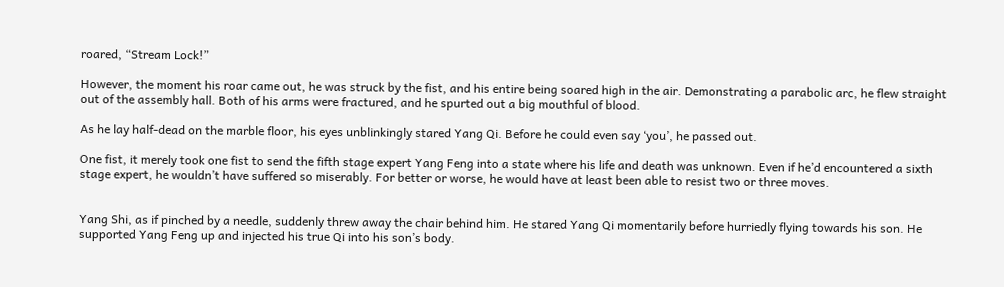roared, “Stream Lock!”

However, the moment his roar came out, he was struck by the fist, and his entire being soared high in the air. Demonstrating a parabolic arc, he flew straight out of the assembly hall. Both of his arms were fractured, and he spurted out a big mouthful of blood.

As he lay half-dead on the marble floor, his eyes unblinkingly stared Yang Qi. Before he could even say ‘you’, he passed out.

One fist, it merely took one fist to send the fifth stage expert Yang Feng into a state where his life and death was unknown. Even if he’d encountered a sixth stage expert, he wouldn’t have suffered so miserably. For better or worse, he would have at least been able to resist two or three moves.


Yang Shi, as if pinched by a needle, suddenly threw away the chair behind him. He stared Yang Qi momentarily before hurriedly flying towards his son. He supported Yang Feng up and injected his true Qi into his son’s body.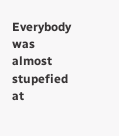Everybody was almost stupefied at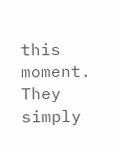this moment. They simply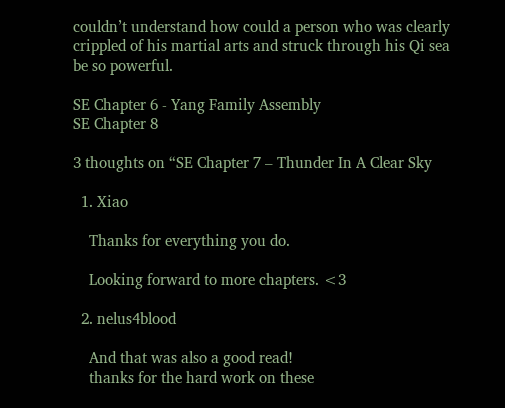couldn’t understand how could a person who was clearly crippled of his martial arts and struck through his Qi sea be so powerful.

SE Chapter 6 - Yang Family Assembly
SE Chapter 8

3 thoughts on “SE Chapter 7 – Thunder In A Clear Sky

  1. Xiao

    Thanks for everything you do.

    Looking forward to more chapters. <3

  2. nelus4blood

    And that was also a good read!
    thanks for the hard work on these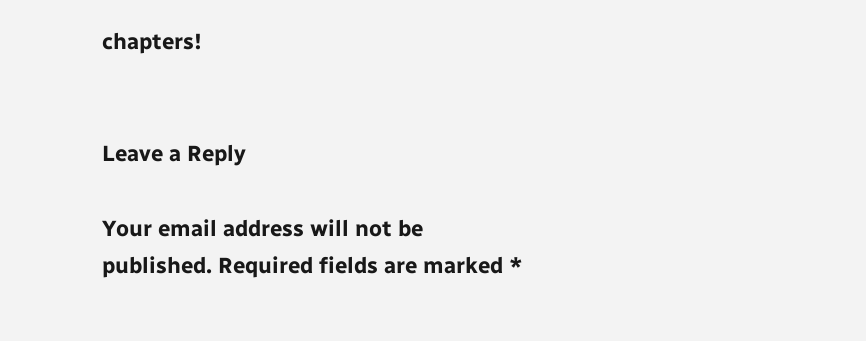chapters!


Leave a Reply

Your email address will not be published. Required fields are marked *